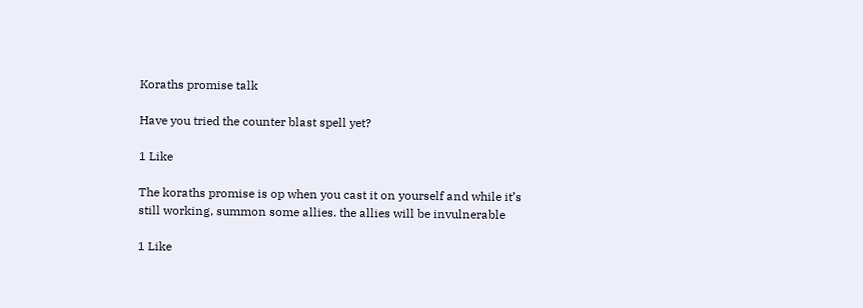Koraths promise talk

Have you tried the counter blast spell yet?

1 Like

The koraths promise is op when you cast it on yourself and while it’s still working, summon some allies. the allies will be invulnerable

1 Like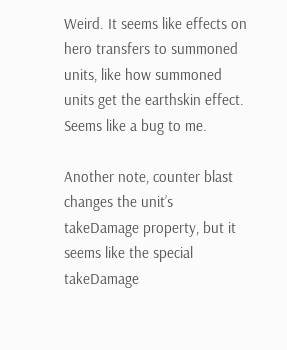Weird. It seems like effects on hero transfers to summoned units, like how summoned units get the earthskin effect. Seems like a bug to me.

Another note, counter blast changes the unit’s takeDamage property, but it seems like the special takeDamage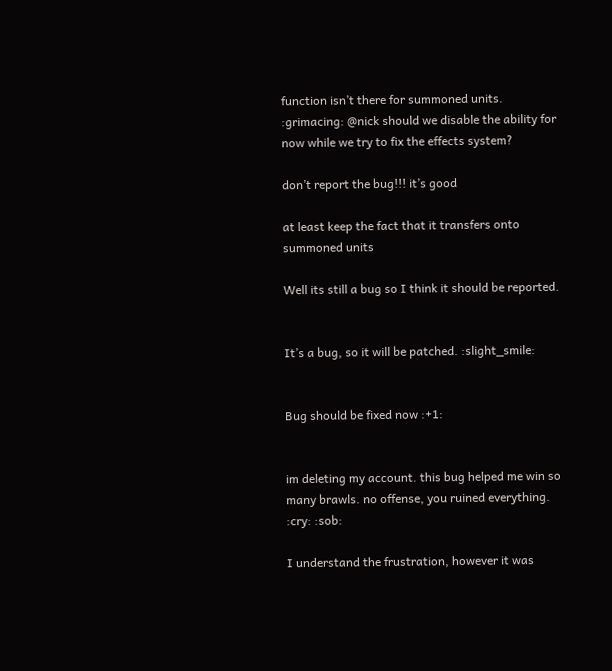function isn’t there for summoned units. :grimacing: @nick should we disable the ability for now while we try to fix the effects system?

don’t report the bug!!! it’s good

at least keep the fact that it transfers onto summoned units

Well its still a bug so I think it should be reported.


It’s a bug, so it will be patched. :slight_smile:


Bug should be fixed now :+1:


im deleting my account. this bug helped me win so many brawls. no offense, you ruined everything. :cry: :sob:

I understand the frustration, however it was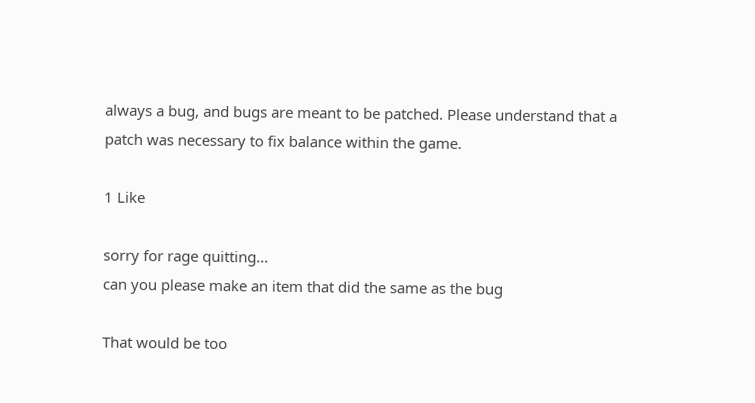always a bug, and bugs are meant to be patched. Please understand that a patch was necessary to fix balance within the game.

1 Like

sorry for rage quitting…
can you please make an item that did the same as the bug

That would be too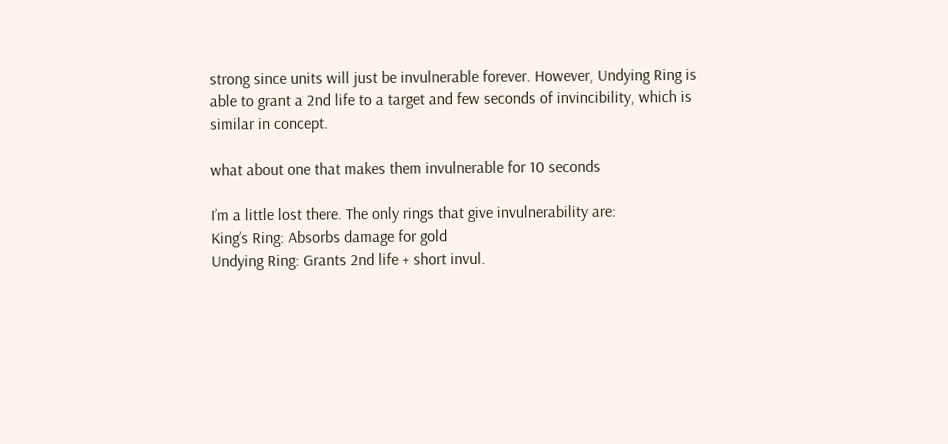strong since units will just be invulnerable forever. However, Undying Ring is able to grant a 2nd life to a target and few seconds of invincibility, which is similar in concept.

what about one that makes them invulnerable for 10 seconds

I’m a little lost there. The only rings that give invulnerability are:
King’s Ring: Absorbs damage for gold
Undying Ring: Grants 2nd life + short invul.